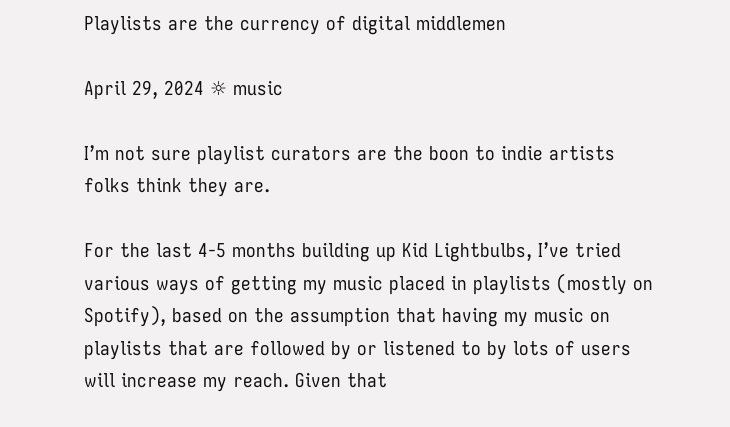Playlists are the currency of digital middlemen

April 29, 2024 ☼ music

I’m not sure playlist curators are the boon to indie artists folks think they are.

For the last 4-5 months building up Kid Lightbulbs, I’ve tried various ways of getting my music placed in playlists (mostly on Spotify), based on the assumption that having my music on playlists that are followed by or listened to by lots of users will increase my reach. Given that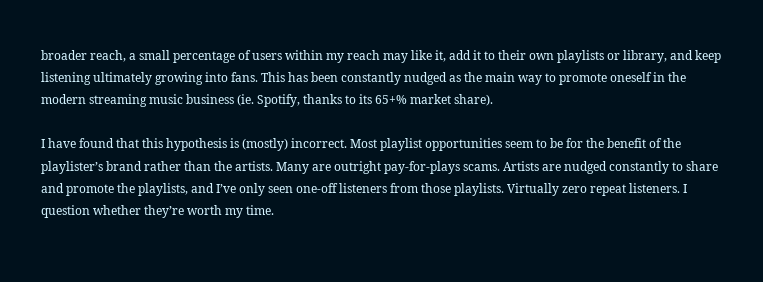broader reach, a small percentage of users within my reach may like it, add it to their own playlists or library, and keep listening ultimately growing into fans. This has been constantly nudged as the main way to promote oneself in the modern streaming music business (ie. Spotify, thanks to its 65+% market share).

I have found that this hypothesis is (mostly) incorrect. Most playlist opportunities seem to be for the benefit of the playlister’s brand rather than the artists. Many are outright pay-for-plays scams. Artists are nudged constantly to share and promote the playlists, and I’ve only seen one-off listeners from those playlists. Virtually zero repeat listeners. I question whether they’re worth my time.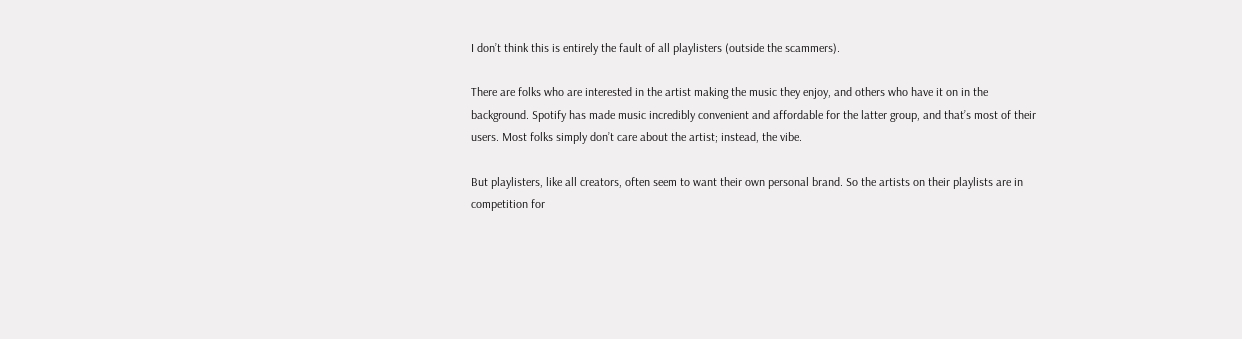I don’t think this is entirely the fault of all playlisters (outside the scammers).

There are folks who are interested in the artist making the music they enjoy, and others who have it on in the background. Spotify has made music incredibly convenient and affordable for the latter group, and that’s most of their users. Most folks simply don’t care about the artist; instead, the vibe.

But playlisters, like all creators, often seem to want their own personal brand. So the artists on their playlists are in competition for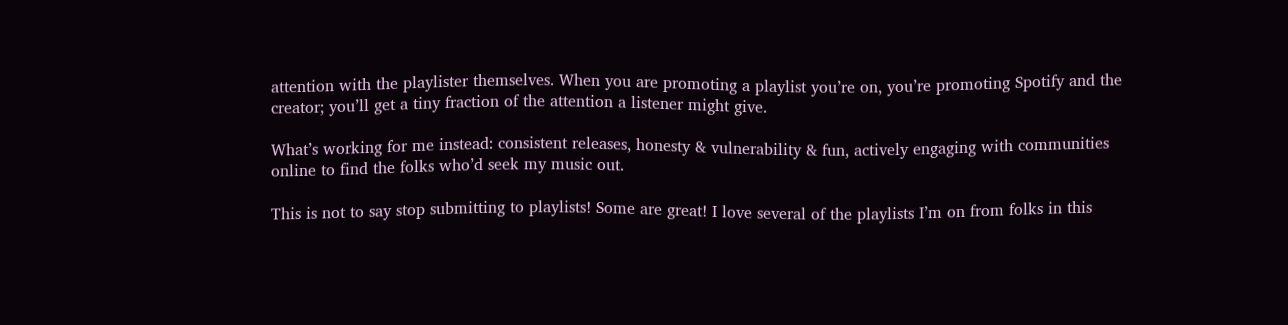attention with the playlister themselves. When you are promoting a playlist you’re on, you’re promoting Spotify and the creator; you’ll get a tiny fraction of the attention a listener might give.

What’s working for me instead: consistent releases, honesty & vulnerability & fun, actively engaging with communities online to find the folks who’d seek my music out.

This is not to say stop submitting to playlists! Some are great! I love several of the playlists I’m on from folks in this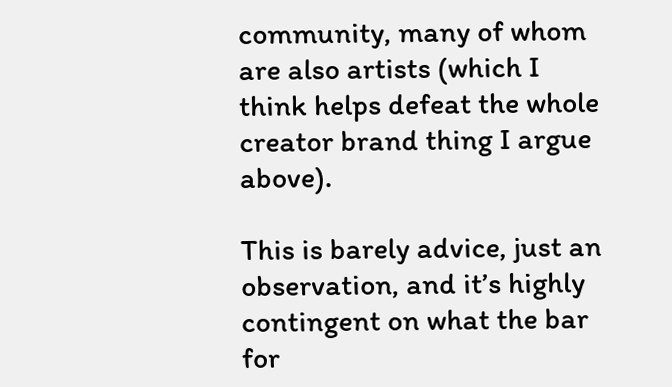community, many of whom are also artists (which I think helps defeat the whole creator brand thing I argue above).

This is barely advice, just an observation, and it’s highly contingent on what the bar for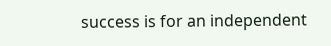success is for an independent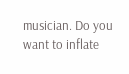musician. Do you want to inflate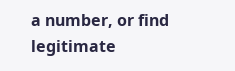a number, or find legitimate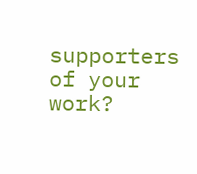supporters of your work?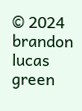© 2024 brandon lucas green